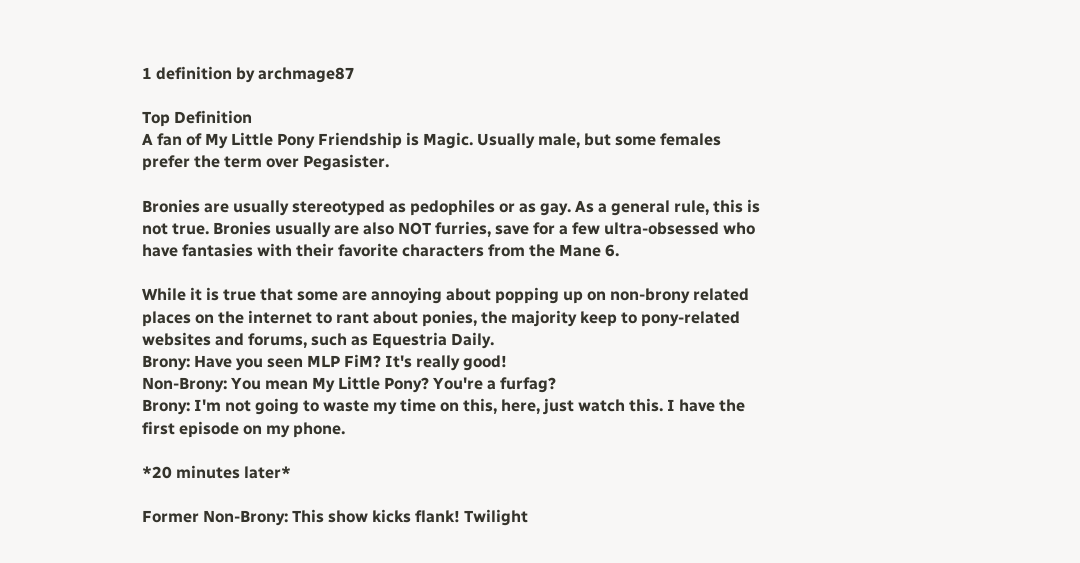1 definition by archmage87

Top Definition
A fan of My Little Pony Friendship is Magic. Usually male, but some females prefer the term over Pegasister.

Bronies are usually stereotyped as pedophiles or as gay. As a general rule, this is not true. Bronies usually are also NOT furries, save for a few ultra-obsessed who have fantasies with their favorite characters from the Mane 6.

While it is true that some are annoying about popping up on non-brony related places on the internet to rant about ponies, the majority keep to pony-related websites and forums, such as Equestria Daily.
Brony: Have you seen MLP FiM? It's really good!
Non-Brony: You mean My Little Pony? You're a furfag?
Brony: I'm not going to waste my time on this, here, just watch this. I have the first episode on my phone.

*20 minutes later*

Former Non-Brony: This show kicks flank! Twilight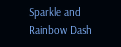Sparkle and Rainbow Dash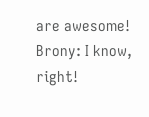are awesome!
Brony: I know, right!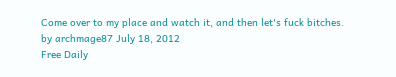Come over to my place and watch it, and then let's fuck bitches.
by archmage87 July 18, 2012
Free Daily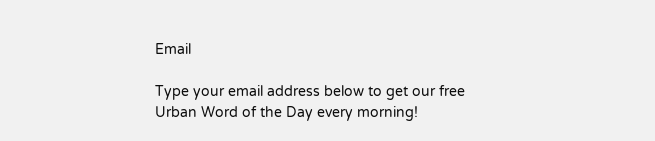Email

Type your email address below to get our free Urban Word of the Day every morning!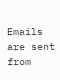Emails are sent from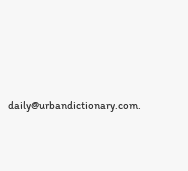daily@urbandictionary.com.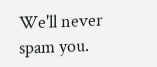We'll never spam you.